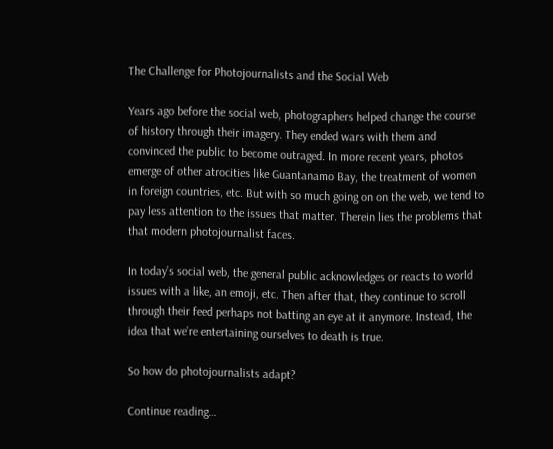The Challenge for Photojournalists and the Social Web

Years ago before the social web, photographers helped change the course of history through their imagery. They ended wars with them and convinced the public to become outraged. In more recent years, photos emerge of other atrocities like Guantanamo Bay, the treatment of women in foreign countries, etc. But with so much going on on the web, we tend to pay less attention to the issues that matter. Therein lies the problems that that modern photojournalist faces.

In today’s social web, the general public acknowledges or reacts to world issues with a like, an emoji, etc. Then after that, they continue to scroll through their feed perhaps not batting an eye at it anymore. Instead, the idea that we’re entertaining ourselves to death is true.

So how do photojournalists adapt?

Continue reading…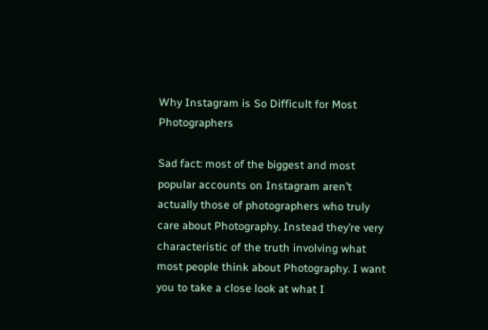Why Instagram is So Difficult for Most Photographers

Sad fact: most of the biggest and most popular accounts on Instagram aren’t actually those of photographers who truly care about Photography. Instead they’re very characteristic of the truth involving what most people think about Photography. I want you to take a close look at what I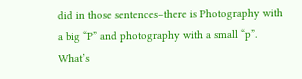did in those sentences–there is Photography with a big “P” and photography with a small “p”. What’s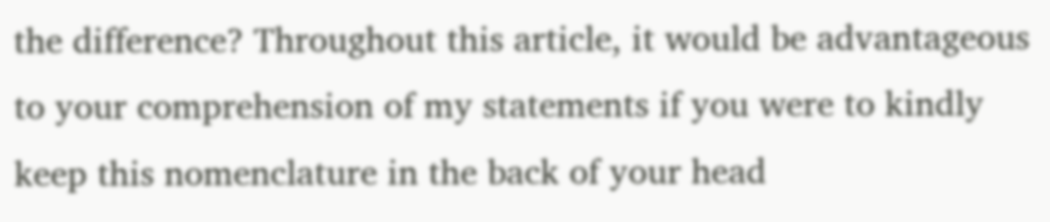the difference? Throughout this article, it would be advantageous to your comprehension of my statements if you were to kindly keep this nomenclature in the back of your head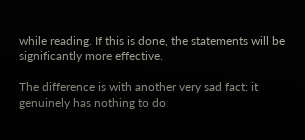while reading. If this is done, the statements will be significantly more effective.

The difference is with another very sad fact: it genuinely has nothing to do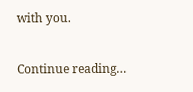with you.

Continue reading…